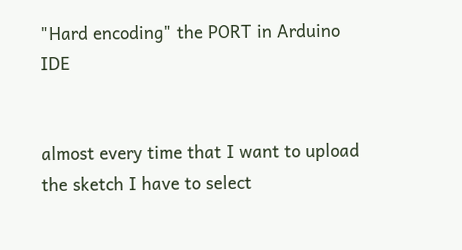"Hard encoding" the PORT in Arduino IDE


almost every time that I want to upload the sketch I have to select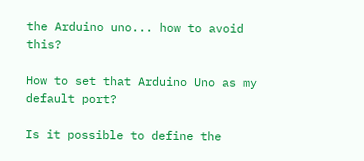the Arduino uno... how to avoid this?

How to set that Arduino Uno as my default port?

Is it possible to define the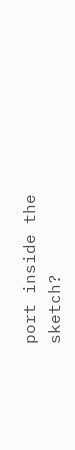port inside the sketch?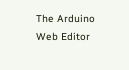The Arduino Web Editor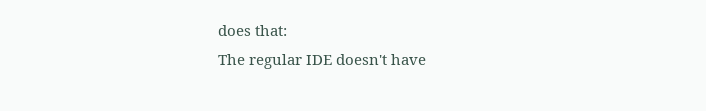does that:
The regular IDE doesn't have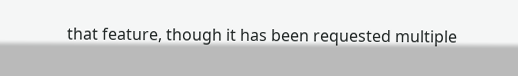that feature, though it has been requested multiple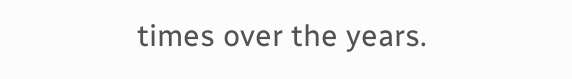times over the years.